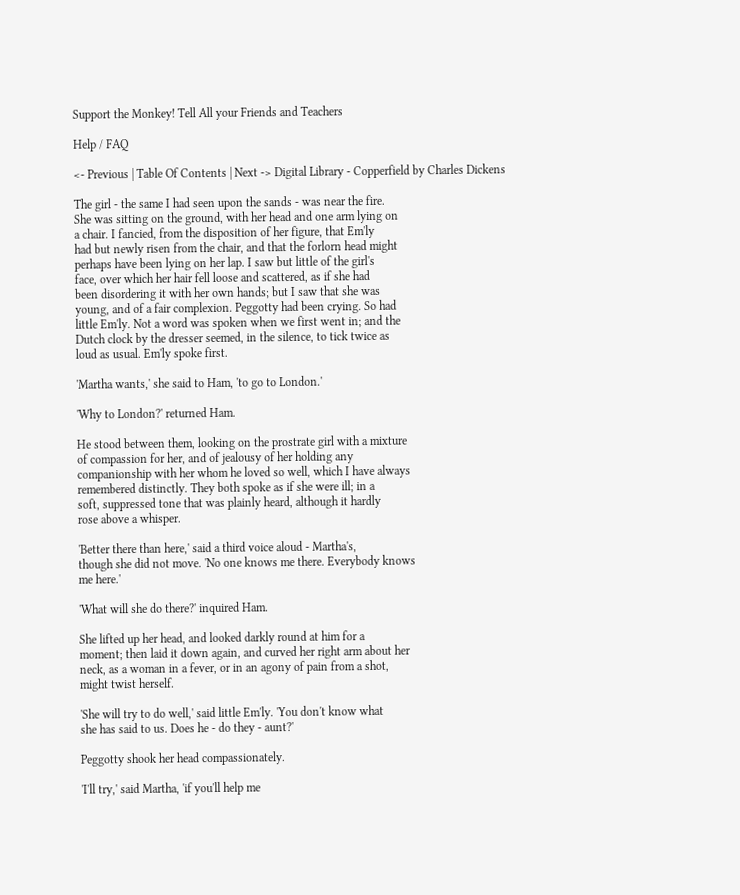Support the Monkey! Tell All your Friends and Teachers

Help / FAQ

<- Previous | Table Of Contents | Next -> Digital Library - Copperfield by Charles Dickens

The girl - the same I had seen upon the sands - was near the fire.
She was sitting on the ground, with her head and one arm lying on
a chair. I fancied, from the disposition of her figure, that Em'ly
had but newly risen from the chair, and that the forlorn head might
perhaps have been lying on her lap. I saw but little of the girl's
face, over which her hair fell loose and scattered, as if she had
been disordering it with her own hands; but I saw that she was
young, and of a fair complexion. Peggotty had been crying. So had
little Em'ly. Not a word was spoken when we first went in; and the
Dutch clock by the dresser seemed, in the silence, to tick twice as
loud as usual. Em'ly spoke first.

'Martha wants,' she said to Ham, 'to go to London.'

'Why to London?' returned Ham.

He stood between them, looking on the prostrate girl with a mixture
of compassion for her, and of jealousy of her holding any
companionship with her whom he loved so well, which I have always
remembered distinctly. They both spoke as if she were ill; in a
soft, suppressed tone that was plainly heard, although it hardly
rose above a whisper.

'Better there than here,' said a third voice aloud - Martha's,
though she did not move. 'No one knows me there. Everybody knows
me here.'

'What will she do there?' inquired Ham.

She lifted up her head, and looked darkly round at him for a
moment; then laid it down again, and curved her right arm about her
neck, as a woman in a fever, or in an agony of pain from a shot,
might twist herself.

'She will try to do well,' said little Em'ly. 'You don't know what
she has said to us. Does he - do they - aunt?'

Peggotty shook her head compassionately.

'I'll try,' said Martha, 'if you'll help me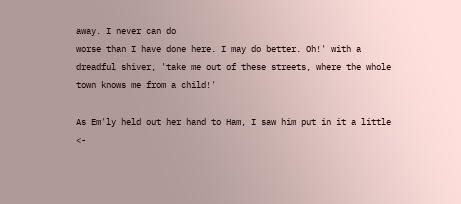away. I never can do
worse than I have done here. I may do better. Oh!' with a
dreadful shiver, 'take me out of these streets, where the whole
town knows me from a child!'

As Em'ly held out her hand to Ham, I saw him put in it a little
<-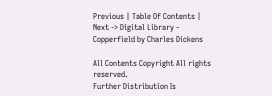Previous | Table Of Contents | Next -> Digital Library - Copperfield by Charles Dickens

All Contents Copyright All rights reserved.
Further Distribution Is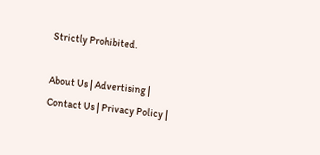Strictly Prohibited.

About Us | Advertising | Contact Us | Privacy Policy |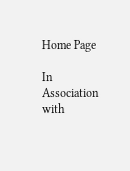Home Page

In Association with